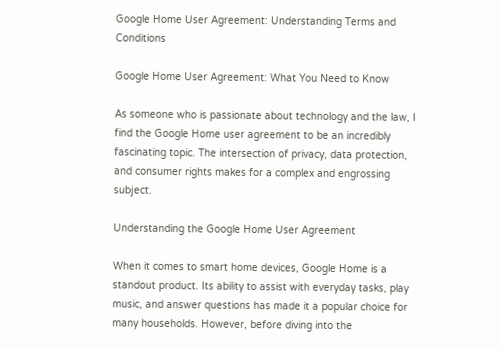Google Home User Agreement: Understanding Terms and Conditions

Google Home User Agreement: What You Need to Know

As someone who is passionate about technology and the law, I find the Google Home user agreement to be an incredibly fascinating topic. The intersection of privacy, data protection, and consumer rights makes for a complex and engrossing subject.

Understanding the Google Home User Agreement

When it comes to smart home devices, Google Home is a standout product. Its ability to assist with everyday tasks, play music, and answer questions has made it a popular choice for many households. However, before diving into the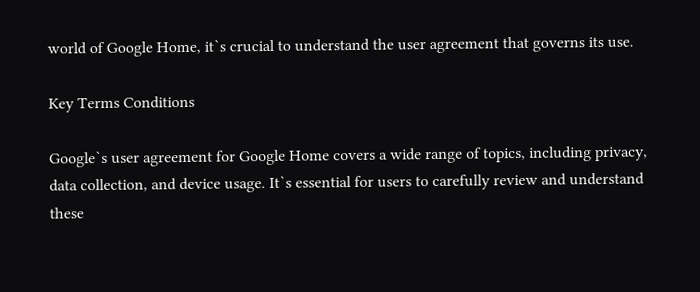world of Google Home, it`s crucial to understand the user agreement that governs its use.

Key Terms Conditions

Google`s user agreement for Google Home covers a wide range of topics, including privacy, data collection, and device usage. It`s essential for users to carefully review and understand these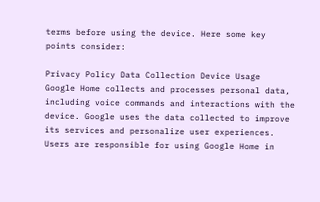terms before using the device. Here some key points consider:

Privacy Policy Data Collection Device Usage
Google Home collects and processes personal data, including voice commands and interactions with the device. Google uses the data collected to improve its services and personalize user experiences. Users are responsible for using Google Home in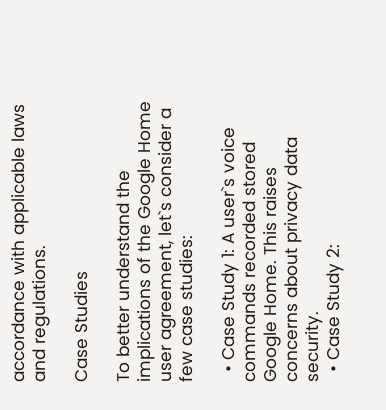accordance with applicable laws and regulations.

Case Studies

To better understand the implications of the Google Home user agreement, let`s consider a few case studies:

  • Case Study 1: A user`s voice commands recorded stored Google Home. This raises concerns about privacy data security.
  • Case Study 2: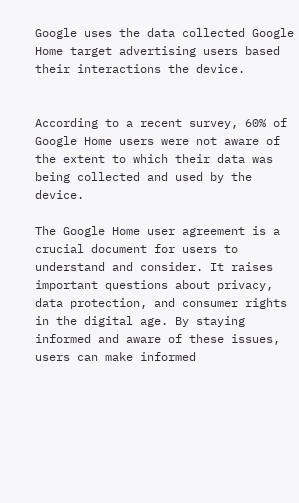Google uses the data collected Google Home target advertising users based their interactions the device.


According to a recent survey, 60% of Google Home users were not aware of the extent to which their data was being collected and used by the device.

The Google Home user agreement is a crucial document for users to understand and consider. It raises important questions about privacy, data protection, and consumer rights in the digital age. By staying informed and aware of these issues, users can make informed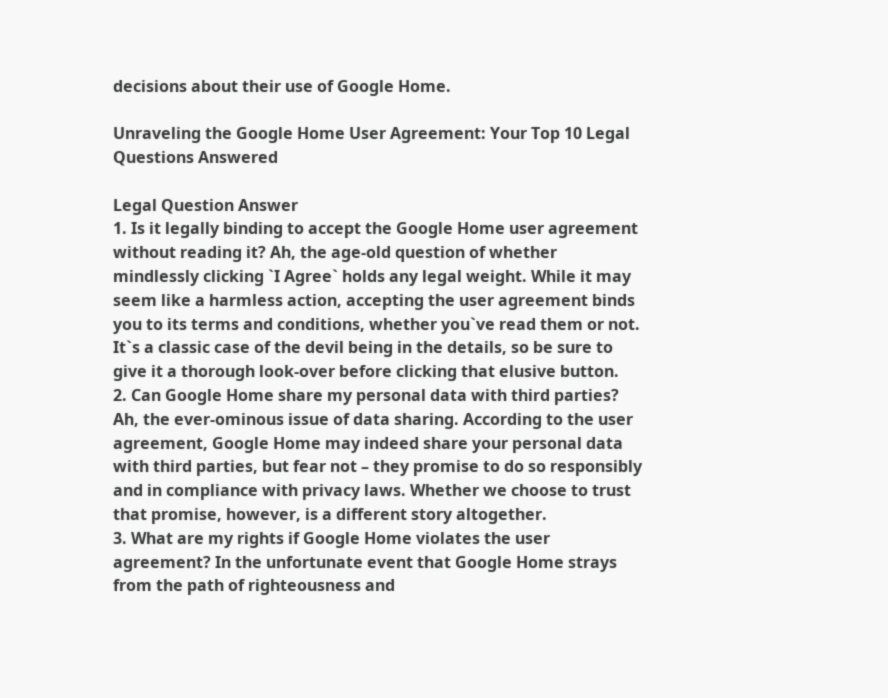decisions about their use of Google Home.

Unraveling the Google Home User Agreement: Your Top 10 Legal Questions Answered

Legal Question Answer
1. Is it legally binding to accept the Google Home user agreement without reading it? Ah, the age-old question of whether mindlessly clicking `I Agree` holds any legal weight. While it may seem like a harmless action, accepting the user agreement binds you to its terms and conditions, whether you`ve read them or not. It`s a classic case of the devil being in the details, so be sure to give it a thorough look-over before clicking that elusive button.
2. Can Google Home share my personal data with third parties? Ah, the ever-ominous issue of data sharing. According to the user agreement, Google Home may indeed share your personal data with third parties, but fear not – they promise to do so responsibly and in compliance with privacy laws. Whether we choose to trust that promise, however, is a different story altogether.
3. What are my rights if Google Home violates the user agreement? In the unfortunate event that Google Home strays from the path of righteousness and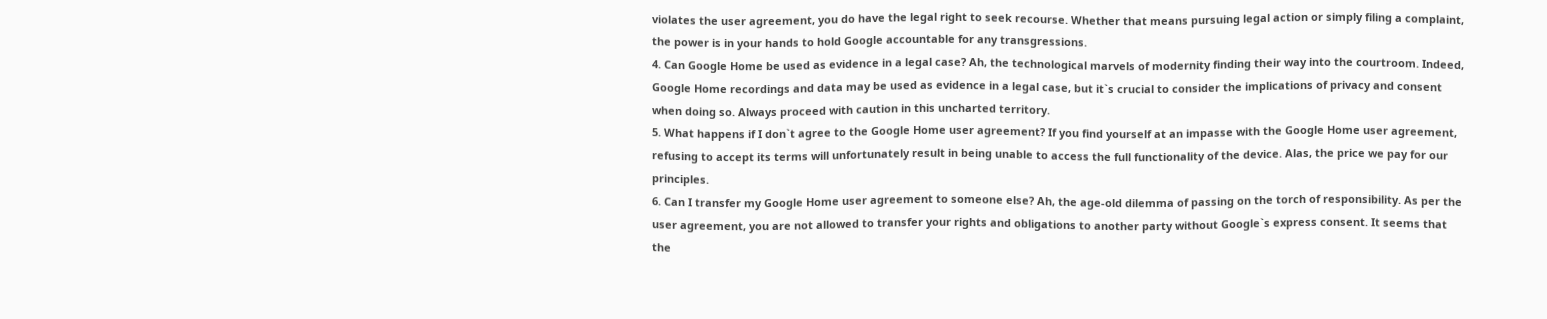violates the user agreement, you do have the legal right to seek recourse. Whether that means pursuing legal action or simply filing a complaint, the power is in your hands to hold Google accountable for any transgressions.
4. Can Google Home be used as evidence in a legal case? Ah, the technological marvels of modernity finding their way into the courtroom. Indeed, Google Home recordings and data may be used as evidence in a legal case, but it`s crucial to consider the implications of privacy and consent when doing so. Always proceed with caution in this uncharted territory.
5. What happens if I don`t agree to the Google Home user agreement? If you find yourself at an impasse with the Google Home user agreement, refusing to accept its terms will unfortunately result in being unable to access the full functionality of the device. Alas, the price we pay for our principles.
6. Can I transfer my Google Home user agreement to someone else? Ah, the age-old dilemma of passing on the torch of responsibility. As per the user agreement, you are not allowed to transfer your rights and obligations to another party without Google`s express consent. It seems that the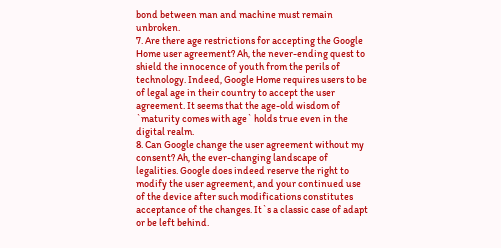bond between man and machine must remain unbroken.
7. Are there age restrictions for accepting the Google Home user agreement? Ah, the never-ending quest to shield the innocence of youth from the perils of technology. Indeed, Google Home requires users to be of legal age in their country to accept the user agreement. It seems that the age-old wisdom of `maturity comes with age` holds true even in the digital realm.
8. Can Google change the user agreement without my consent? Ah, the ever-changing landscape of legalities. Google does indeed reserve the right to modify the user agreement, and your continued use of the device after such modifications constitutes acceptance of the changes. It`s a classic case of adapt or be left behind.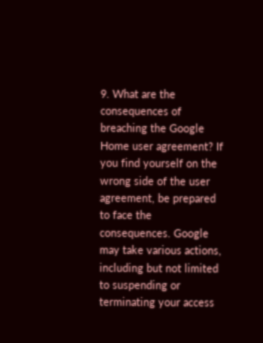9. What are the consequences of breaching the Google Home user agreement? If you find yourself on the wrong side of the user agreement, be prepared to face the consequences. Google may take various actions, including but not limited to suspending or terminating your access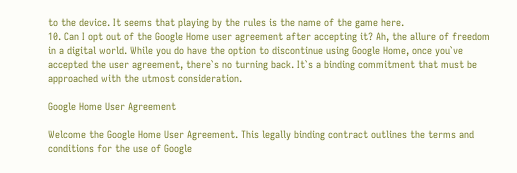to the device. It seems that playing by the rules is the name of the game here.
10. Can I opt out of the Google Home user agreement after accepting it? Ah, the allure of freedom in a digital world. While you do have the option to discontinue using Google Home, once you`ve accepted the user agreement, there`s no turning back. It`s a binding commitment that must be approached with the utmost consideration.

Google Home User Agreement

Welcome the Google Home User Agreement. This legally binding contract outlines the terms and conditions for the use of Google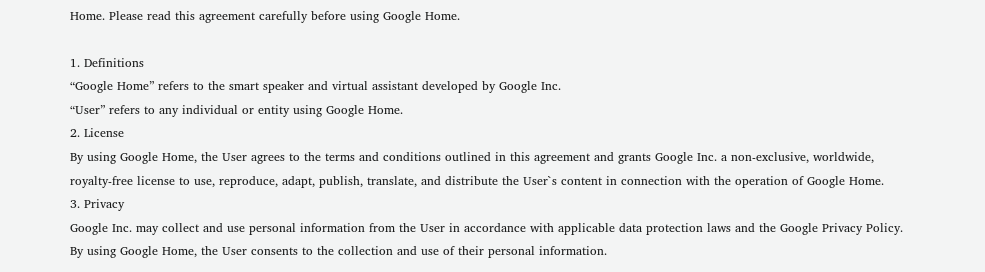Home. Please read this agreement carefully before using Google Home.

1. Definitions
“Google Home” refers to the smart speaker and virtual assistant developed by Google Inc.
“User” refers to any individual or entity using Google Home.
2. License
By using Google Home, the User agrees to the terms and conditions outlined in this agreement and grants Google Inc. a non-exclusive, worldwide, royalty-free license to use, reproduce, adapt, publish, translate, and distribute the User`s content in connection with the operation of Google Home.
3. Privacy
Google Inc. may collect and use personal information from the User in accordance with applicable data protection laws and the Google Privacy Policy. By using Google Home, the User consents to the collection and use of their personal information.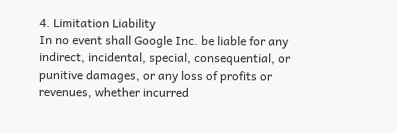4. Limitation Liability
In no event shall Google Inc. be liable for any indirect, incidental, special, consequential, or punitive damages, or any loss of profits or revenues, whether incurred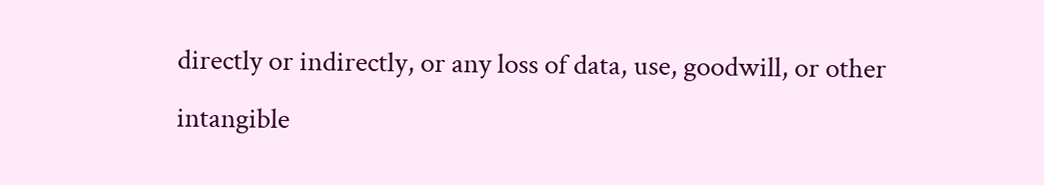directly or indirectly, or any loss of data, use, goodwill, or other intangible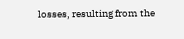losses, resulting from the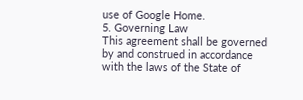use of Google Home.
5. Governing Law
This agreement shall be governed by and construed in accordance with the laws of the State of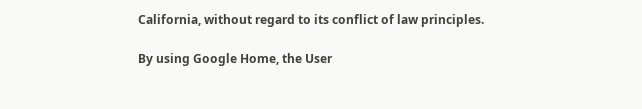California, without regard to its conflict of law principles.

By using Google Home, the User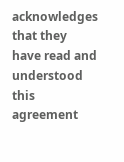acknowledges that they have read and understood this agreement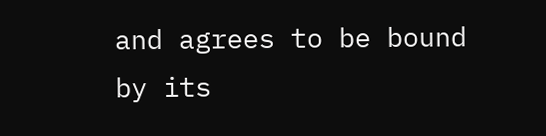and agrees to be bound by its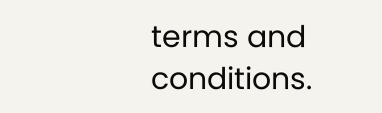terms and conditions.